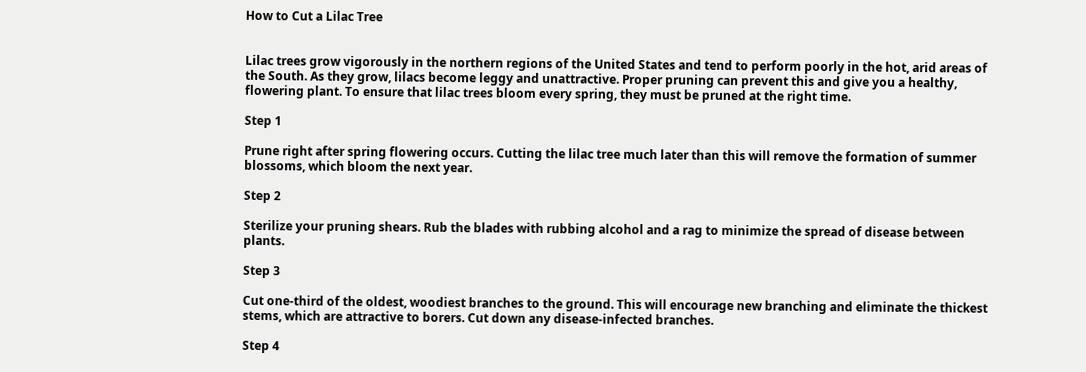How to Cut a Lilac Tree


Lilac trees grow vigorously in the northern regions of the United States and tend to perform poorly in the hot, arid areas of the South. As they grow, lilacs become leggy and unattractive. Proper pruning can prevent this and give you a healthy, flowering plant. To ensure that lilac trees bloom every spring, they must be pruned at the right time.

Step 1

Prune right after spring flowering occurs. Cutting the lilac tree much later than this will remove the formation of summer blossoms, which bloom the next year.

Step 2

Sterilize your pruning shears. Rub the blades with rubbing alcohol and a rag to minimize the spread of disease between plants.

Step 3

Cut one-third of the oldest, woodiest branches to the ground. This will encourage new branching and eliminate the thickest stems, which are attractive to borers. Cut down any disease-infected branches.

Step 4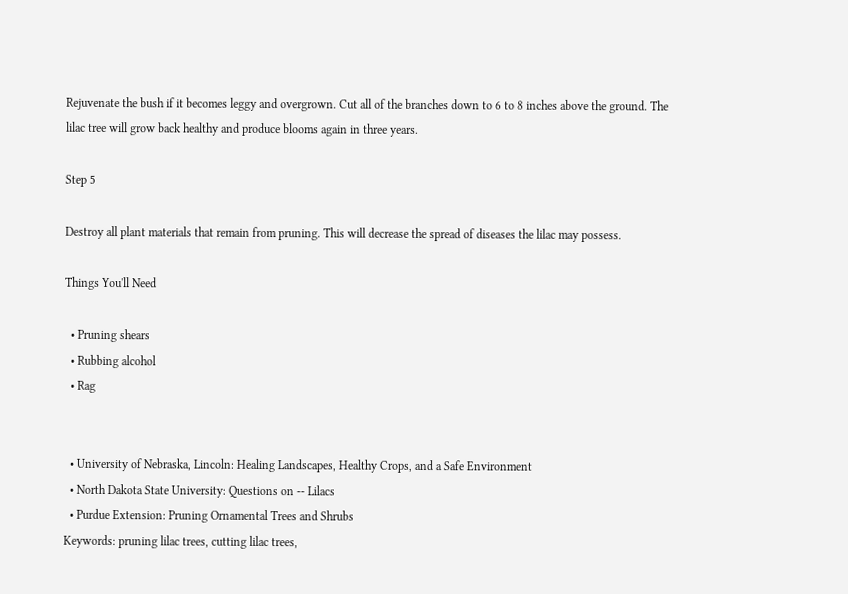Rejuvenate the bush if it becomes leggy and overgrown. Cut all of the branches down to 6 to 8 inches above the ground. The lilac tree will grow back healthy and produce blooms again in three years.

Step 5

Destroy all plant materials that remain from pruning. This will decrease the spread of diseases the lilac may possess.

Things You'll Need

  • Pruning shears
  • Rubbing alcohol
  • Rag


  • University of Nebraska, Lincoln: Healing Landscapes, Healthy Crops, and a Safe Environment
  • North Dakota State University: Questions on -- Lilacs
  • Purdue Extension: Pruning Ornamental Trees and Shrubs
Keywords: pruning lilac trees, cutting lilac trees,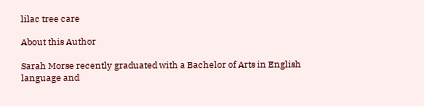lilac tree care

About this Author

Sarah Morse recently graduated with a Bachelor of Arts in English language and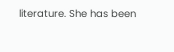literature. She has been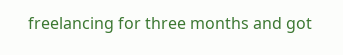freelancing for three months and got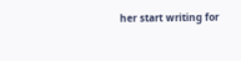her start writing for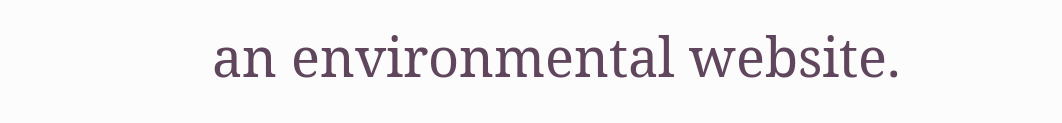an environmental website.